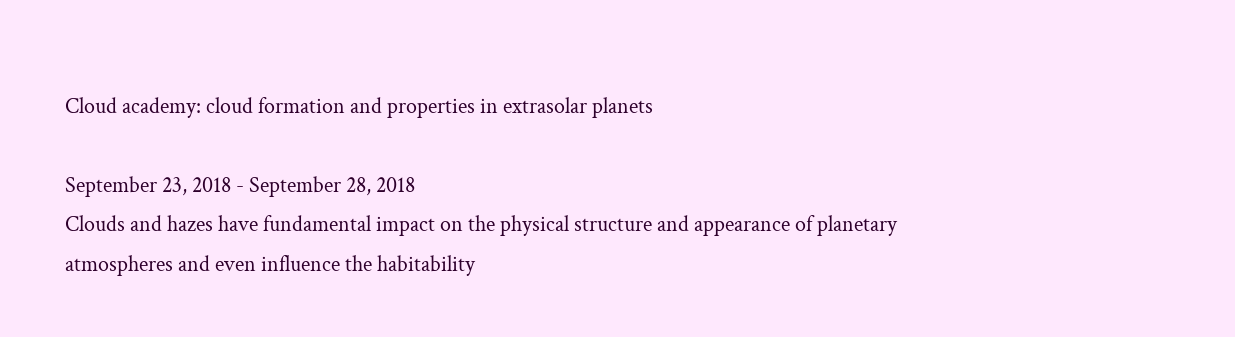Cloud academy: cloud formation and properties in extrasolar planets

September 23, 2018 - September 28, 2018
Clouds and hazes have fundamental impact on the physical structure and appearance of planetary atmospheres and even influence the habitability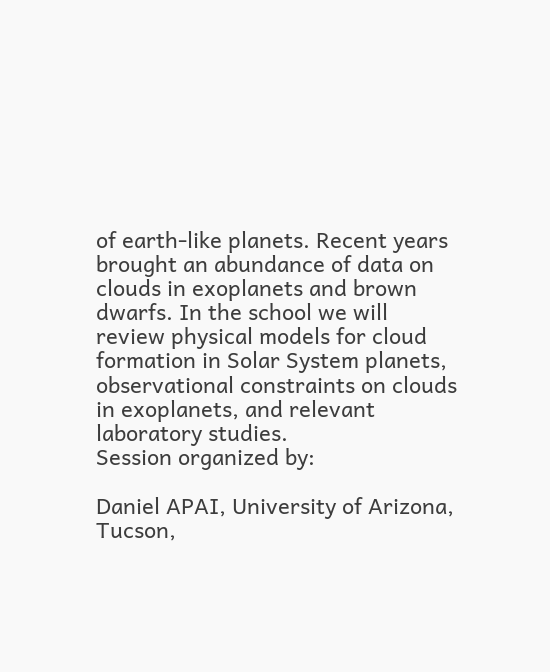of earth-like planets. Recent years brought an abundance of data on clouds in exoplanets and brown dwarfs. In the school we will review physical models for cloud formation in Solar System planets, observational constraints on clouds in exoplanets, and relevant laboratory studies.
Session organized by:

Daniel APAI, University of Arizona, Tucson,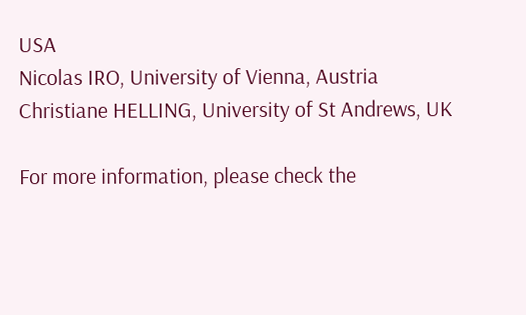USA
Nicolas IRO, University of Vienna, Austria
Christiane HELLING, University of St Andrews, UK

For more information, please check the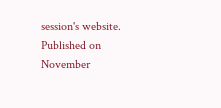session's website.
Published on  November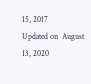15, 2017
Updated on  August 13, 2020